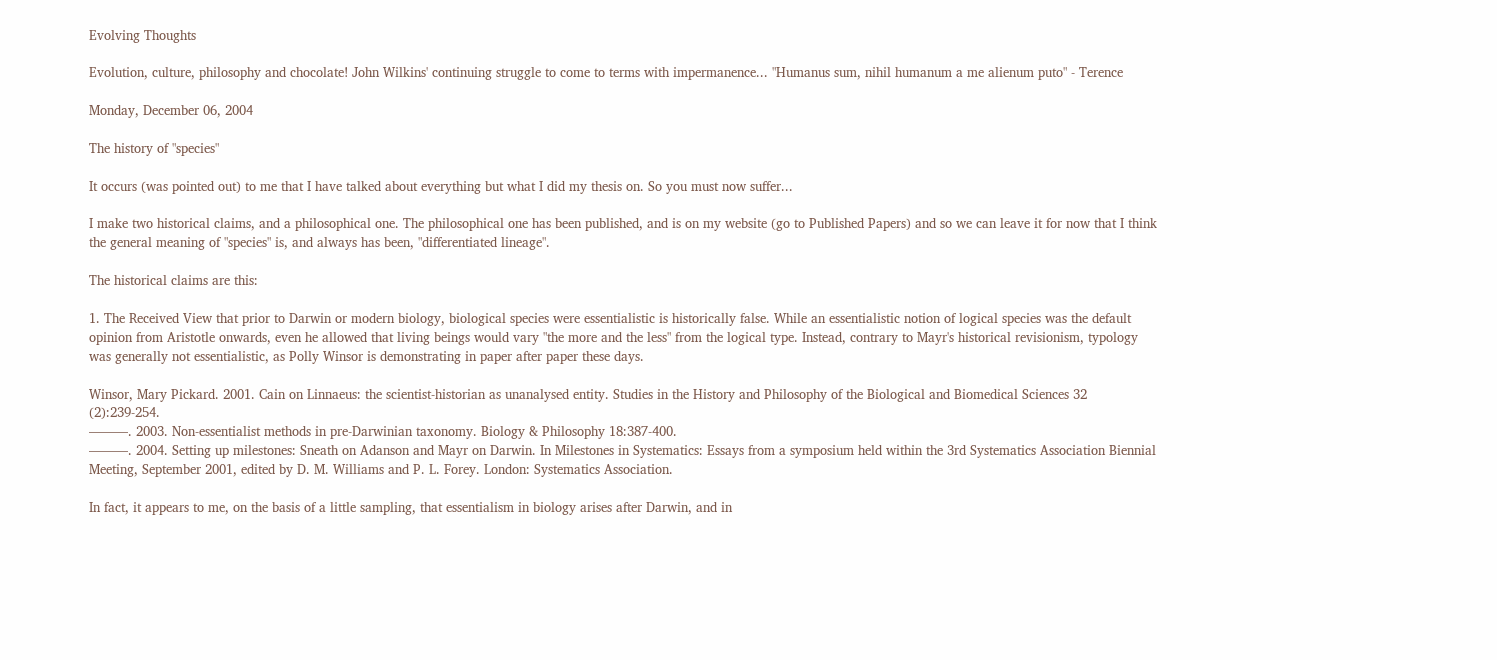Evolving Thoughts

Evolution, culture, philosophy and chocolate! John Wilkins' continuing struggle to come to terms with impermanence... "Humanus sum, nihil humanum a me alienum puto" - Terence

Monday, December 06, 2004

The history of "species"

It occurs (was pointed out) to me that I have talked about everything but what I did my thesis on. So you must now suffer...

I make two historical claims, and a philosophical one. The philosophical one has been published, and is on my website (go to Published Papers) and so we can leave it for now that I think the general meaning of "species" is, and always has been, "differentiated lineage".

The historical claims are this:

1. The Received View that prior to Darwin or modern biology, biological species were essentialistic is historically false. While an essentialistic notion of logical species was the default opinion from Aristotle onwards, even he allowed that living beings would vary "the more and the less" from the logical type. Instead, contrary to Mayr's historical revisionism, typology was generally not essentialistic, as Polly Winsor is demonstrating in paper after paper these days.

Winsor, Mary Pickard. 2001. Cain on Linnaeus: the scientist-historian as unanalysed entity. Studies in the History and Philosophy of the Biological and Biomedical Sciences 32 (2):239-254.
———. 2003. Non-essentialist methods in pre-Darwinian taxonomy. Biology & Philosophy 18:387-400.
———. 2004. Setting up milestones: Sneath on Adanson and Mayr on Darwin. In Milestones in Systematics: Essays from a symposium held within the 3rd Systematics Association Biennial Meeting, September 2001, edited by D. M. Williams and P. L. Forey. London: Systematics Association.

In fact, it appears to me, on the basis of a little sampling, that essentialism in biology arises after Darwin, and in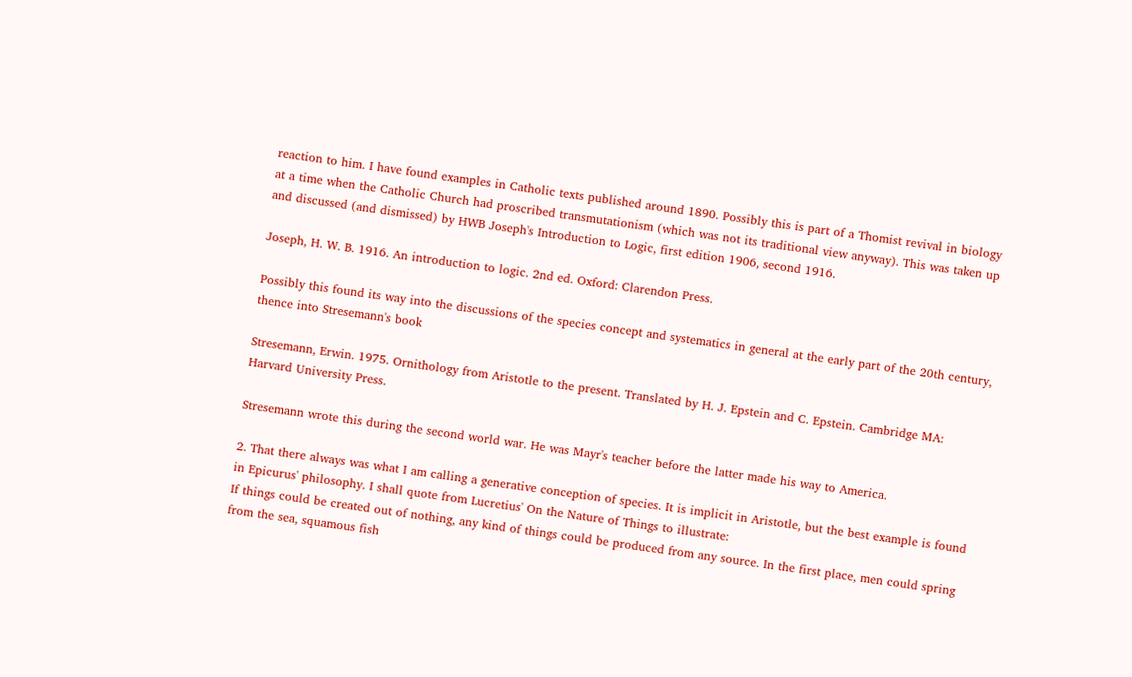reaction to him. I have found examples in Catholic texts published around 1890. Possibly this is part of a Thomist revival in biology at a time when the Catholic Church had proscribed transmutationism (which was not its traditional view anyway). This was taken up and discussed (and dismissed) by HWB Joseph's Introduction to Logic, first edition 1906, second 1916.

Joseph, H. W. B. 1916. An introduction to logic. 2nd ed. Oxford: Clarendon Press.

Possibly this found its way into the discussions of the species concept and systematics in general at the early part of the 20th century, thence into Stresemann's book

Stresemann, Erwin. 1975. Ornithology from Aristotle to the present. Translated by H. J. Epstein and C. Epstein. Cambridge MA: Harvard University Press.

Stresemann wrote this during the second world war. He was Mayr's teacher before the latter made his way to America.

2. That there always was what I am calling a generative conception of species. It is implicit in Aristotle, but the best example is found in Epicurus' philosophy. I shall quote from Lucretius' On the Nature of Things to illustrate:
If things could be created out of nothing, any kind of things could be produced from any source. In the first place, men could spring from the sea, squamous fish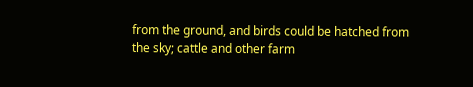from the ground, and birds could be hatched from the sky; cattle and other farm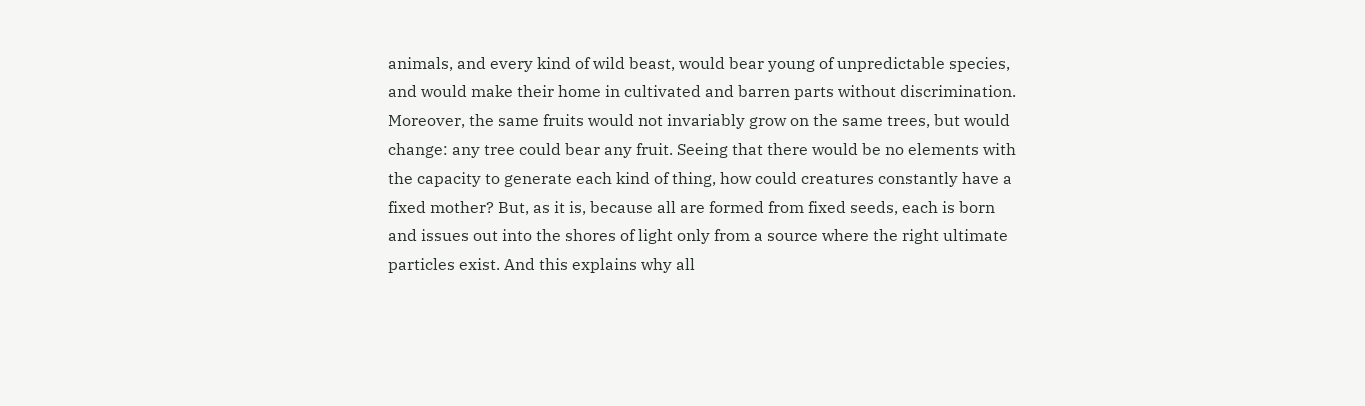animals, and every kind of wild beast, would bear young of unpredictable species, and would make their home in cultivated and barren parts without discrimination. Moreover, the same fruits would not invariably grow on the same trees, but would change: any tree could bear any fruit. Seeing that there would be no elements with the capacity to generate each kind of thing, how could creatures constantly have a fixed mother? But, as it is, because all are formed from fixed seeds, each is born and issues out into the shores of light only from a source where the right ultimate particles exist. And this explains why all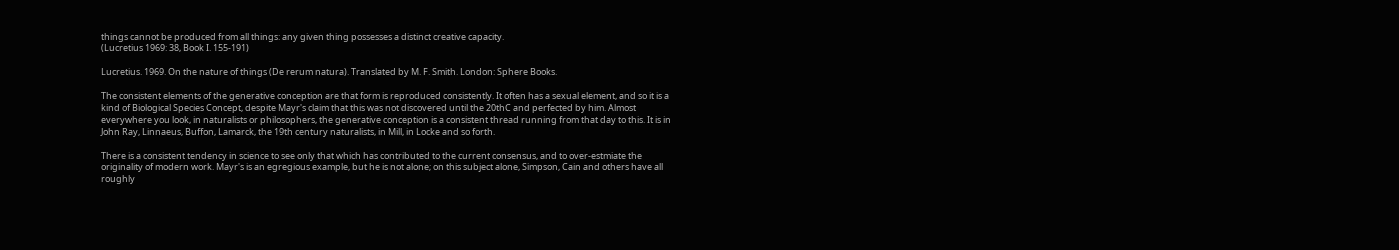things cannot be produced from all things: any given thing possesses a distinct creative capacity.
(Lucretius 1969: 38, Book I. 155-191)

Lucretius. 1969. On the nature of things (De rerum natura). Translated by M. F. Smith. London: Sphere Books.

The consistent elements of the generative conception are that form is reproduced consistently. It often has a sexual element, and so it is a kind of Biological Species Concept, despite Mayr's claim that this was not discovered until the 20thC and perfected by him. Almost everywhere you look, in naturalists or philosophers, the generative conception is a consistent thread running from that day to this. It is in John Ray, Linnaeus, Buffon, Lamarck, the 19th century naturalists, in Mill, in Locke and so forth.

There is a consistent tendency in science to see only that which has contributed to the current consensus, and to over-estmiate the originality of modern work. Mayr's is an egregious example, but he is not alone; on this subject alone, Simpson, Cain and others have all roughly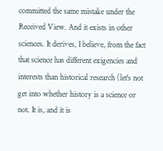committed the same mistake under the Received View. And it exists in other sciences. It derives, I believe, from the fact that science has different exigencies and interests than historical research (let's not get into whether history is a science or not. It is, and it is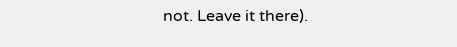not. Leave it there).